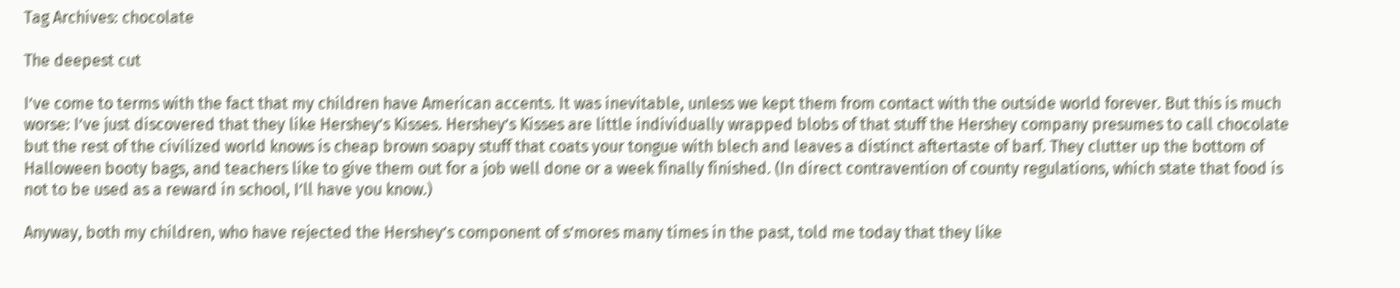Tag Archives: chocolate

The deepest cut

I’ve come to terms with the fact that my children have American accents. It was inevitable, unless we kept them from contact with the outside world forever. But this is much worse: I’ve just discovered that they like Hershey’s Kisses. Hershey’s Kisses are little individually wrapped blobs of that stuff the Hershey company presumes to call chocolate but the rest of the civilized world knows is cheap brown soapy stuff that coats your tongue with blech and leaves a distinct aftertaste of barf. They clutter up the bottom of Halloween booty bags, and teachers like to give them out for a job well done or a week finally finished. (In direct contravention of county regulations, which state that food is not to be used as a reward in school, I’ll have you know.)

Anyway, both my children, who have rejected the Hershey’s component of s’mores many times in the past, told me today that they like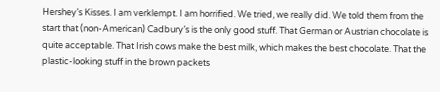Hershey’s Kisses. I am verklempt. I am horrified. We tried, we really did. We told them from the start that (non-American) Cadbury’s is the only good stuff. That German or Austrian chocolate is quite acceptable. That Irish cows make the best milk, which makes the best chocolate. That the plastic-looking stuff in the brown packets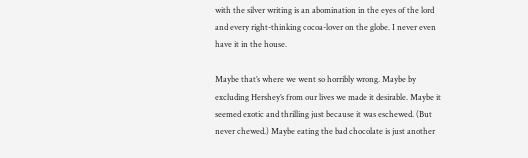with the silver writing is an abomination in the eyes of the lord and every right-thinking cocoa-lover on the globe. I never even have it in the house.

Maybe that’s where we went so horribly wrong. Maybe by excluding Hershey’s from our lives we made it desirable. Maybe it seemed exotic and thrilling just because it was eschewed. (But never chewed.) Maybe eating the bad chocolate is just another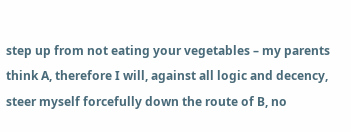step up from not eating your vegetables – my parents think A, therefore I will, against all logic and decency, steer myself forcefully down the route of B, no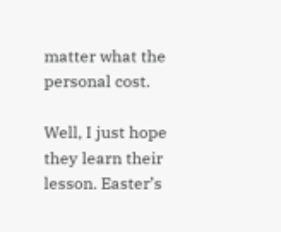matter what the personal cost.

Well, I just hope they learn their lesson. Easter’s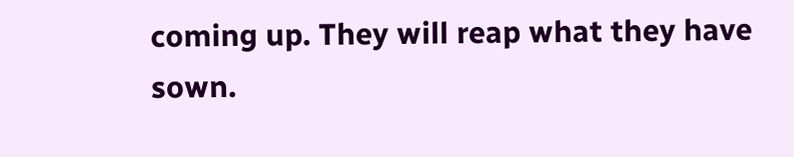coming up. They will reap what they have sown.